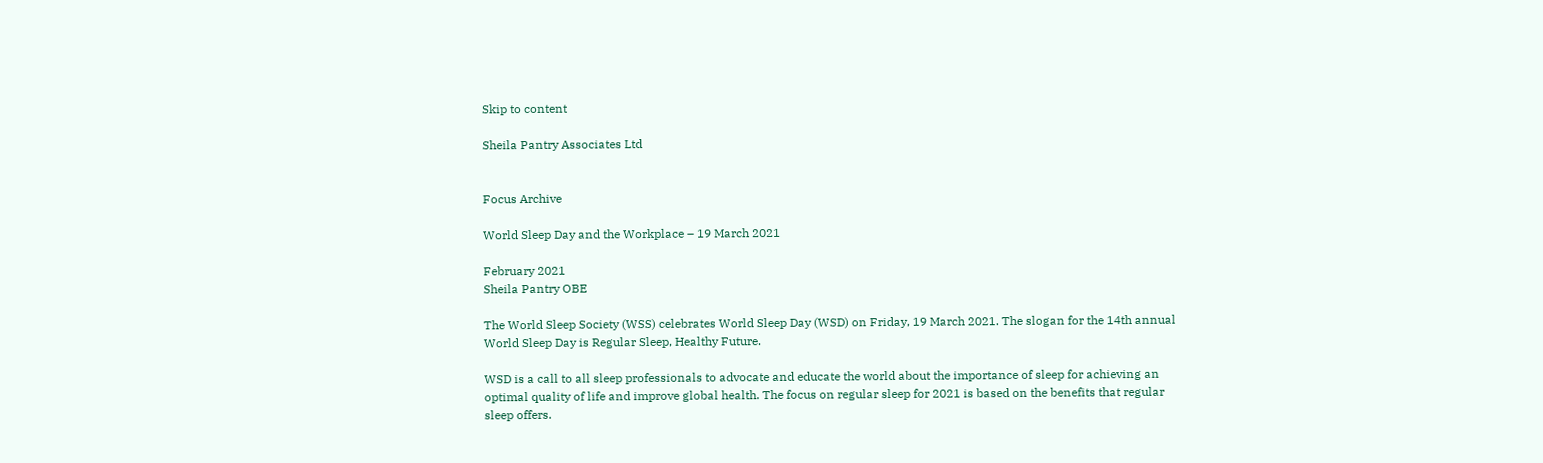Skip to content

Sheila Pantry Associates Ltd


Focus Archive

World Sleep Day and the Workplace – 19 March 2021

February 2021
Sheila Pantry OBE

The World Sleep Society (WSS) celebrates World Sleep Day (WSD) on Friday, 19 March 2021. The slogan for the 14th annual World Sleep Day is Regular Sleep, Healthy Future.

WSD is a call to all sleep professionals to advocate and educate the world about the importance of sleep for achieving an optimal quality of life and improve global health. The focus on regular sleep for 2021 is based on the benefits that regular sleep offers.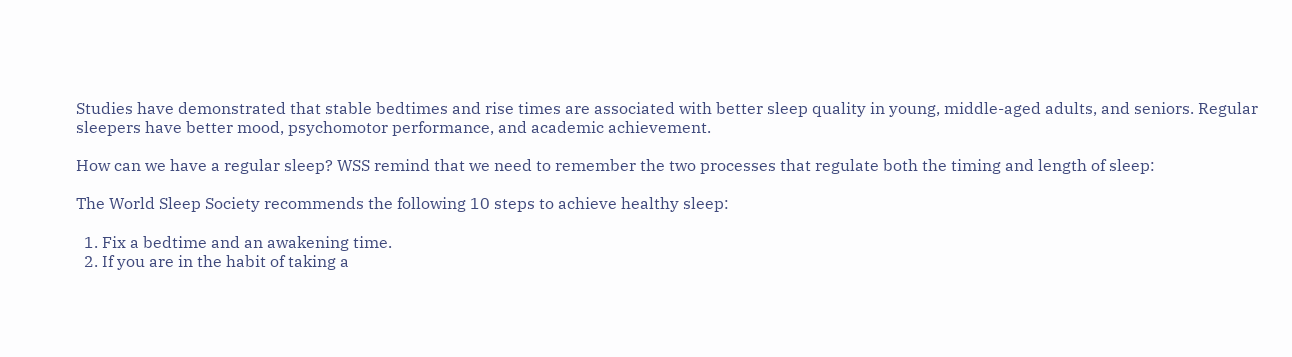Studies have demonstrated that stable bedtimes and rise times are associated with better sleep quality in young, middle-aged adults, and seniors. Regular sleepers have better mood, psychomotor performance, and academic achievement.

How can we have a regular sleep? WSS remind that we need to remember the two processes that regulate both the timing and length of sleep:

The World Sleep Society recommends the following 10 steps to achieve healthy sleep:

  1. Fix a bedtime and an awakening time.
  2. If you are in the habit of taking a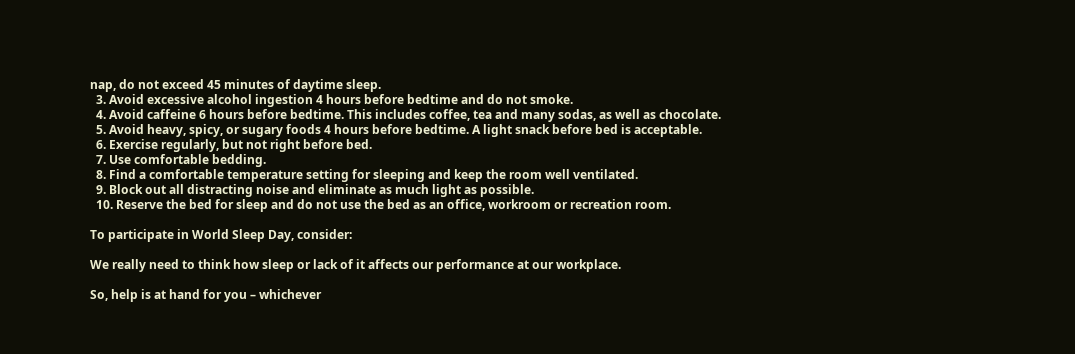nap, do not exceed 45 minutes of daytime sleep.
  3. Avoid excessive alcohol ingestion 4 hours before bedtime and do not smoke.
  4. Avoid caffeine 6 hours before bedtime. This includes coffee, tea and many sodas, as well as chocolate.
  5. Avoid heavy, spicy, or sugary foods 4 hours before bedtime. A light snack before bed is acceptable.
  6. Exercise regularly, but not right before bed.
  7. Use comfortable bedding.
  8. Find a comfortable temperature setting for sleeping and keep the room well ventilated.
  9. Block out all distracting noise and eliminate as much light as possible.
  10. Reserve the bed for sleep and do not use the bed as an office, workroom or recreation room.

To participate in World Sleep Day, consider:

We really need to think how sleep or lack of it affects our performance at our workplace.

So, help is at hand for you – whichever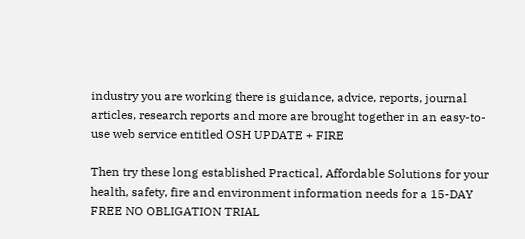industry you are working there is guidance, advice, reports, journal articles, research reports and more are brought together in an easy-to-use web service entitled OSH UPDATE + FIRE

Then try these long established Practical, Affordable Solutions for your health, safety, fire and environment information needs for a 15-DAY FREE NO OBLIGATION TRIAL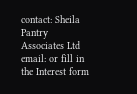contact: Sheila Pantry Associates Ltd email: or fill in the Interest form